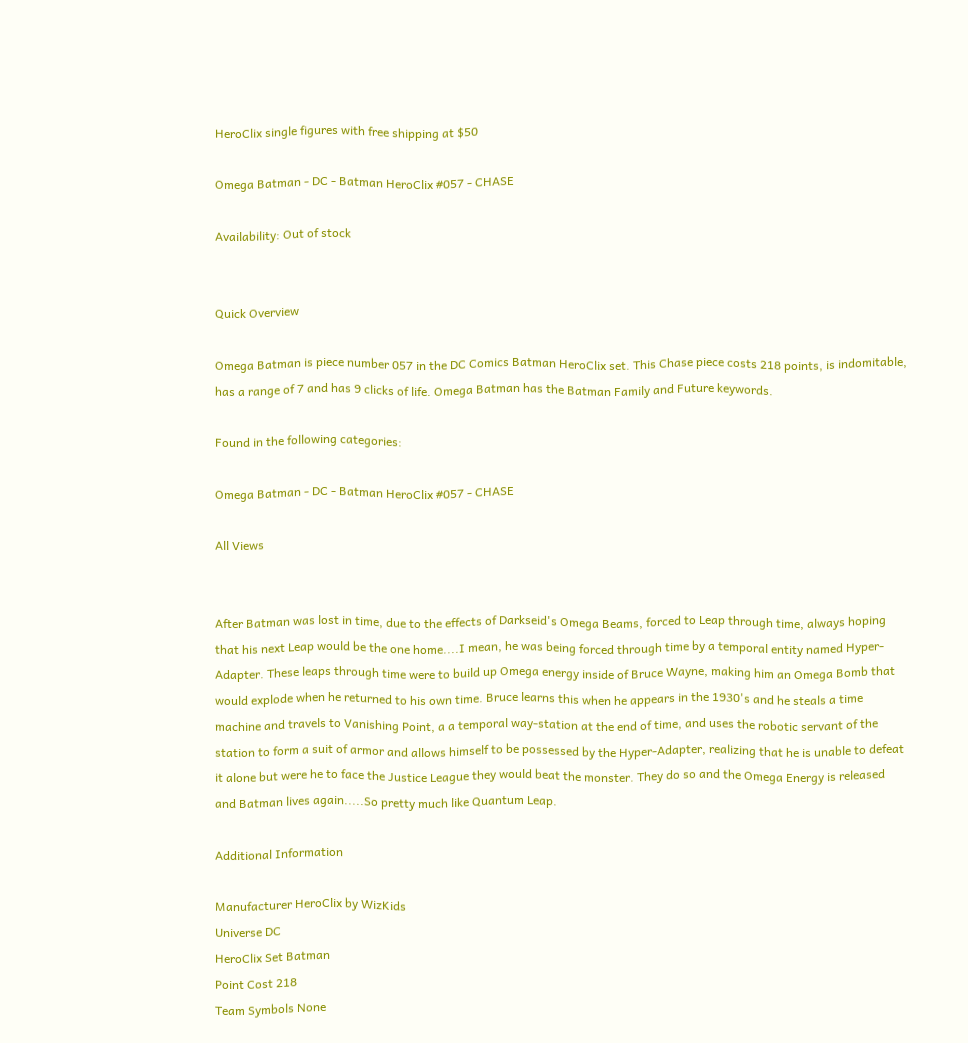HeroClix single figures with free shipping at $50

Omega Batman - DC - Batman HeroClix #057 - CHASE

Availability: Out of stock


Quick Overview

Omega Batman is piece number 057 in the DC Comics Batman HeroClix set. This Chase piece costs 218 points, is indomitable, has a range of 7 and has 9 clicks of life. Omega Batman has the Batman Family and Future keywords.

Found in the following categories:

Omega Batman - DC - Batman HeroClix #057 - CHASE

All Views


After Batman was lost in time, due to the effects of Darkseid's Omega Beams, forced to Leap through time, always hoping that his next Leap would be the one home....I mean, he was being forced through time by a temporal entity named Hyper-Adapter. These leaps through time were to build up Omega energy inside of Bruce Wayne, making him an Omega Bomb that would explode when he returned to his own time. Bruce learns this when he appears in the 1930's and he steals a time machine and travels to Vanishing Point, a a temporal way-station at the end of time, and uses the robotic servant of the station to form a suit of armor and allows himself to be possessed by the Hyper-Adapter, realizing that he is unable to defeat it alone but were he to face the Justice League they would beat the monster. They do so and the Omega Energy is released and Batman lives again.....So pretty much like Quantum Leap.

Additional Information

Manufacturer HeroClix by WizKids
Universe DC
HeroClix Set Batman
Point Cost 218
Team Symbols None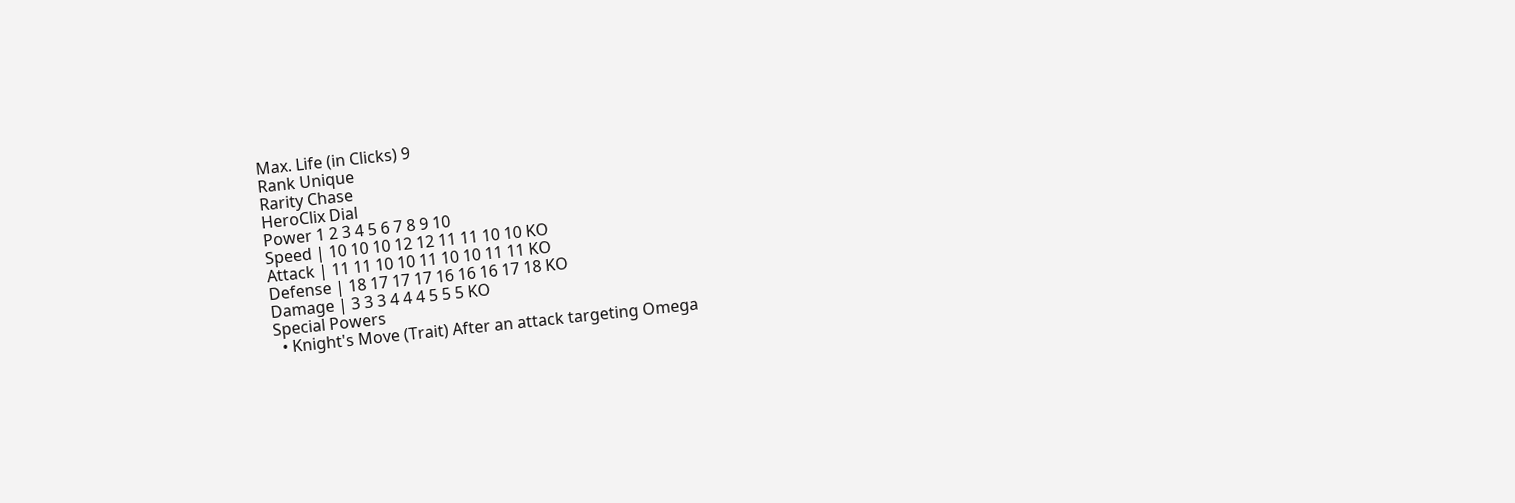Max. Life (in Clicks) 9
Rank Unique
Rarity Chase
HeroClix Dial
Power 1 2 3 4 5 6 7 8 9 10
Speed | 10 10 10 12 12 11 11 10 10 KO
Attack | 11 11 10 10 11 10 10 11 11 KO
Defense | 18 17 17 17 16 16 16 17 18 KO
Damage | 3 3 3 4 4 4 5 5 5 KO
Special Powers
  • Knight's Move (Trait) After an attack targeting Omega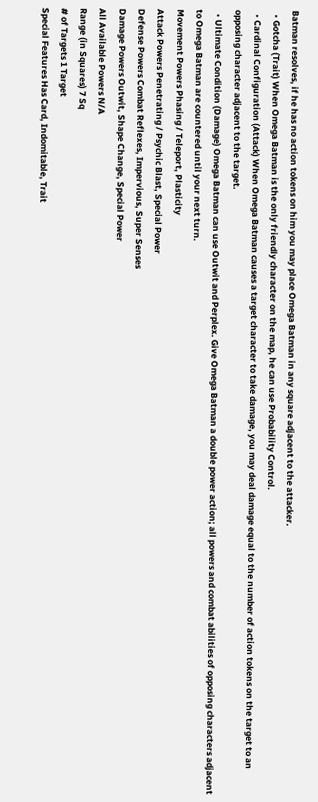Batman resolves, if he has no action tokens on him you may place Omega Batman in any square adjacent to the attacker.
  • Gotcha (Trait) When Omega Batman is the only friendly character on the map, he can use Probability Control.
  • Cardinal Configuration (Attack) When Omega Batman causes a target character to take damage, you may deal damage equal to the number of action tokens on the target to an opposing character adjacent to the target.
  • Ultimate Condition (Damage) Omega Batman can use Outwit and Perplex. Give Omega Batman a double power action; all powers and combat abilities of opposing characters adjacent to Omega Batman are countered until your next turn.
Movement Powers Phasing / Teleport, Plasticity
Attack Powers Penetrating / Psychic Blast, Special Power
Defense Powers Combat Reflexes, Impervious, Super Senses
Damage Powers Outwit, Shape Change, Special Power
All Available Powers N/A
Range (in Squares) 7 Sq
# of Targets 1 Target
Special Features Has Card, Indomitable, Trait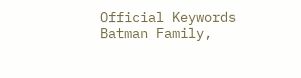Official Keywords Batman Family,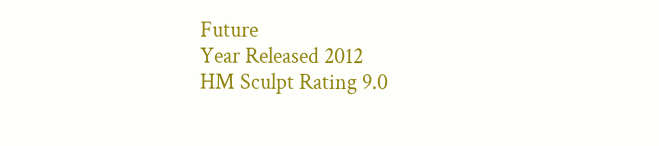Future
Year Released 2012
HM Sculpt Rating 9.0